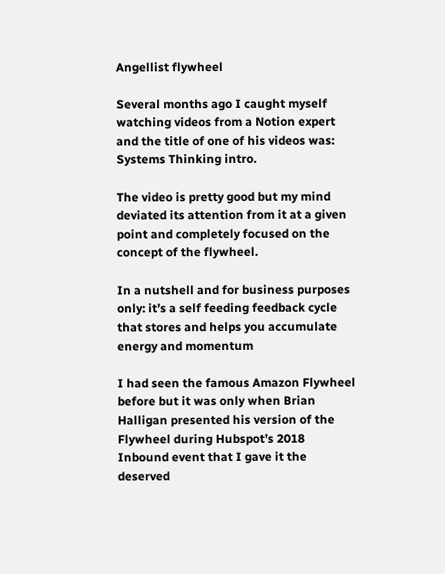Angellist flywheel

Several months ago I caught myself watching videos from a Notion expert and the title of one of his videos was: Systems Thinking intro.

The video is pretty good but my mind deviated its attention from it at a given point and completely focused on the concept of the flywheel.

In a nutshell and for business purposes only: it’s a self feeding feedback cycle that stores and helps you accumulate energy and momentum

I had seen the famous Amazon Flywheel before but it was only when Brian Halligan presented his version of the Flywheel during Hubspot’s 2018 Inbound event that I gave it the deserved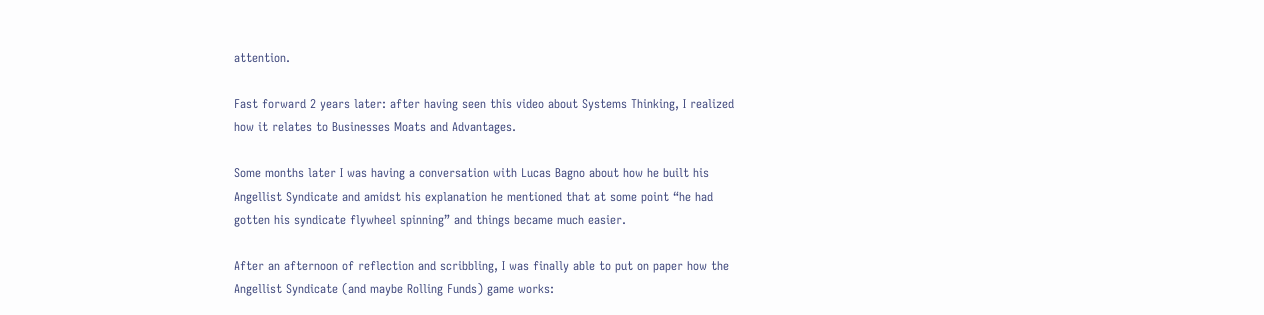attention.

Fast forward 2 years later: after having seen this video about Systems Thinking, I realized how it relates to Businesses Moats and Advantages.

Some months later I was having a conversation with Lucas Bagno about how he built his Angellist Syndicate and amidst his explanation he mentioned that at some point “he had gotten his syndicate flywheel spinning” and things became much easier.

After an afternoon of reflection and scribbling, I was finally able to put on paper how the Angellist Syndicate (and maybe Rolling Funds) game works: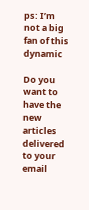ps: I’m not a big fan of this dynamic

Do you want to have the new articles delivered to your email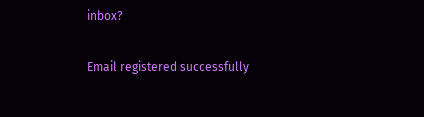inbox?

Email registered successfully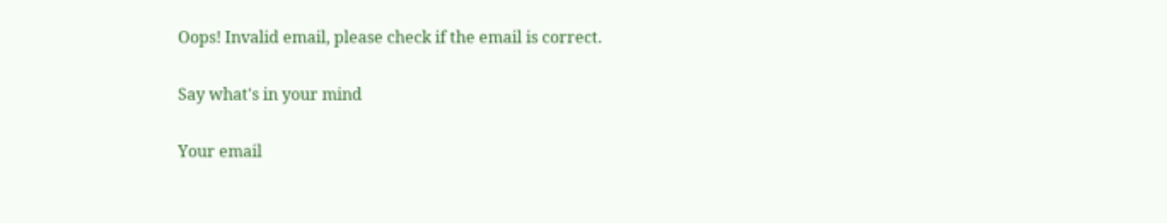Oops! Invalid email, please check if the email is correct.

Say what's in your mind

Your email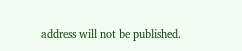address will not be published.